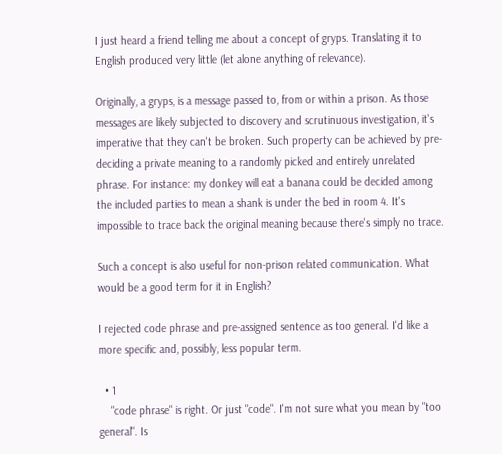I just heard a friend telling me about a concept of gryps. Translating it to English produced very little (let alone anything of relevance).

Originally, a gryps, is a message passed to, from or within a prison. As those messages are likely subjected to discovery and scrutinuous investigation, it's imperative that they can't be broken. Such property can be achieved by pre-deciding a private meaning to a randomly picked and entirely unrelated phrase. For instance: my donkey will eat a banana could be decided among the included parties to mean a shank is under the bed in room 4. It's impossible to trace back the original meaning because there's simply no trace.

Such a concept is also useful for non-prison related communication. What would be a good term for it in English?

I rejected code phrase and pre-assigned sentence as too general. I'd like a more specific and, possibly, less popular term.

  • 1
    "code phrase" is right. Or just "code". I'm not sure what you mean by "too general". Is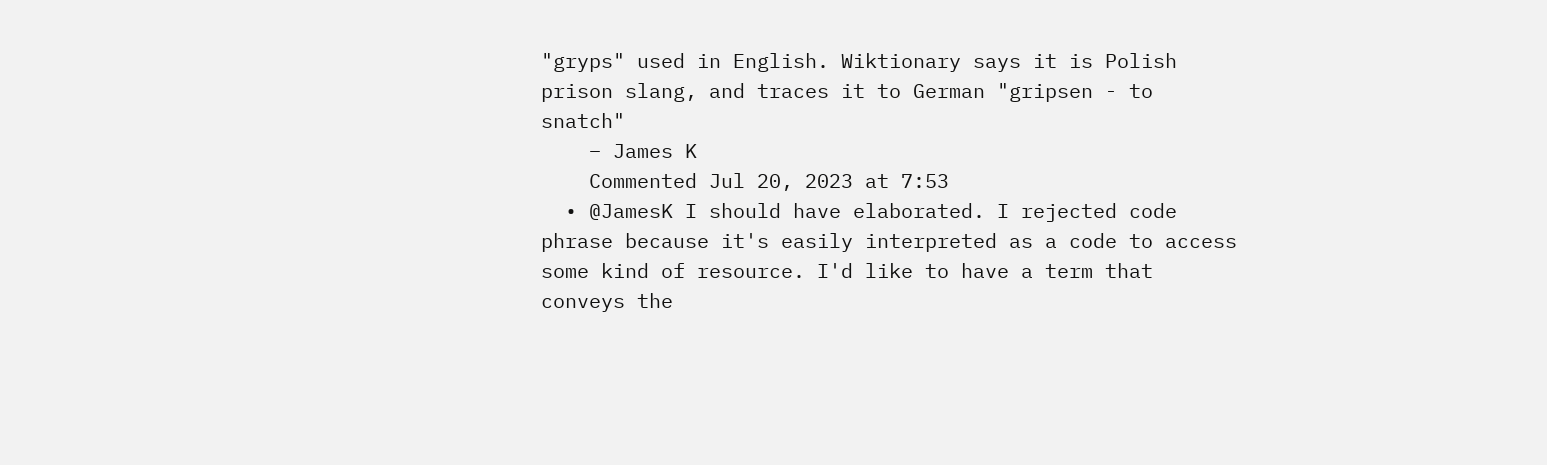"gryps" used in English. Wiktionary says it is Polish prison slang, and traces it to German "gripsen - to snatch"
    – James K
    Commented Jul 20, 2023 at 7:53
  • @JamesK I should have elaborated. I rejected code phrase because it's easily interpreted as a code to access some kind of resource. I'd like to have a term that conveys the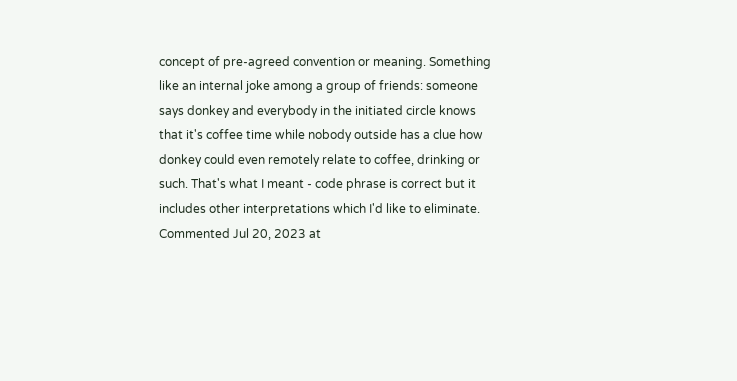concept of pre-agreed convention or meaning. Something like an internal joke among a group of friends: someone says donkey and everybody in the initiated circle knows that it's coffee time while nobody outside has a clue how donkey could even remotely relate to coffee, drinking or such. That's what I meant - code phrase is correct but it includes other interpretations which I'd like to eliminate. Commented Jul 20, 2023 at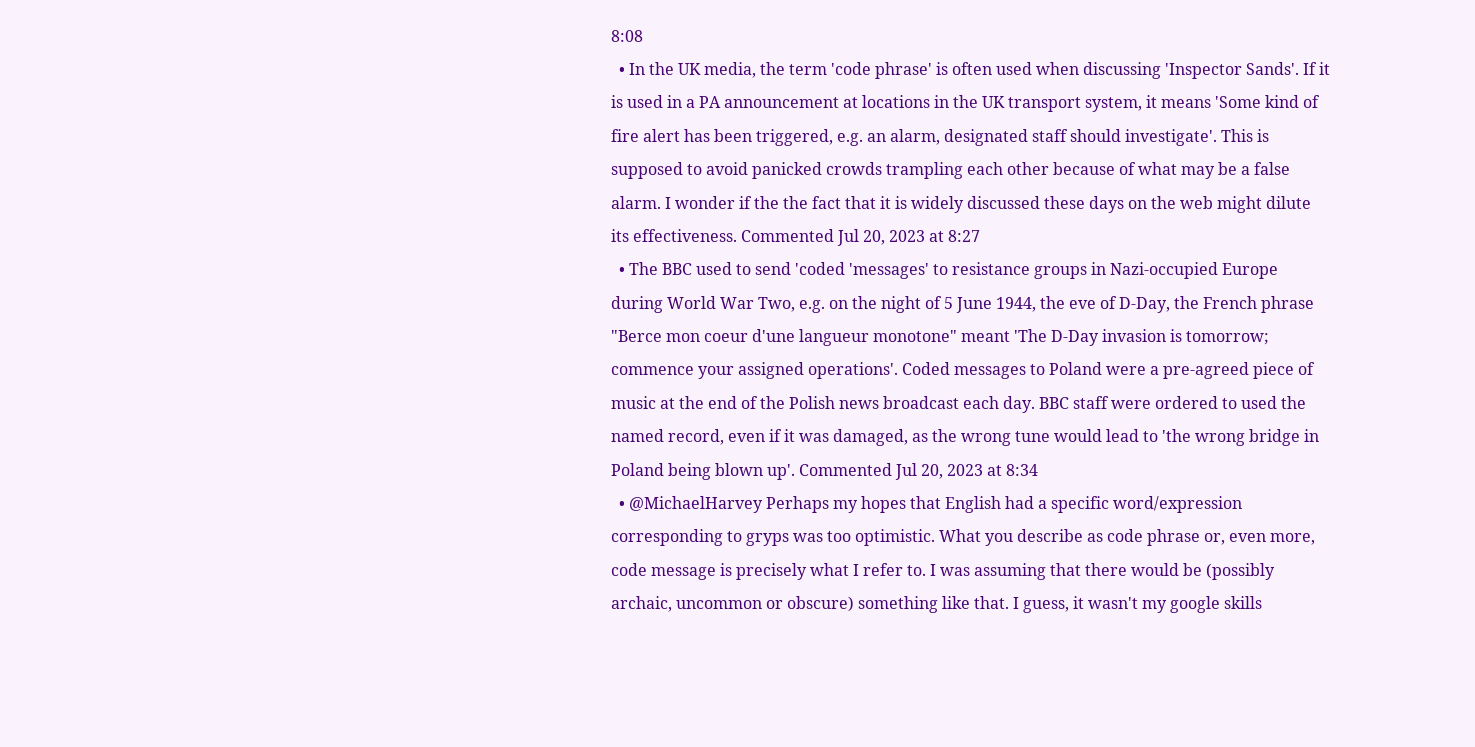8:08
  • In the UK media, the term 'code phrase' is often used when discussing 'Inspector Sands'. If it is used in a PA announcement at locations in the UK transport system, it means 'Some kind of fire alert has been triggered, e.g. an alarm, designated staff should investigate'. This is supposed to avoid panicked crowds trampling each other because of what may be a false alarm. I wonder if the the fact that it is widely discussed these days on the web might dilute its effectiveness. Commented Jul 20, 2023 at 8:27
  • The BBC used to send 'coded 'messages' to resistance groups in Nazi-occupied Europe during World War Two, e.g. on the night of 5 June 1944, the eve of D-Day, the French phrase "Berce mon coeur d'une langueur monotone" meant 'The D-Day invasion is tomorrow; commence your assigned operations'. Coded messages to Poland were a pre-agreed piece of music at the end of the Polish news broadcast each day. BBC staff were ordered to used the named record, even if it was damaged, as the wrong tune would lead to 'the wrong bridge in Poland being blown up'. Commented Jul 20, 2023 at 8:34
  • @MichaelHarvey Perhaps my hopes that English had a specific word/expression corresponding to gryps was too optimistic. What you describe as code phrase or, even more, code message is precisely what I refer to. I was assuming that there would be (possibly archaic, uncommon or obscure) something like that. I guess, it wasn't my google skills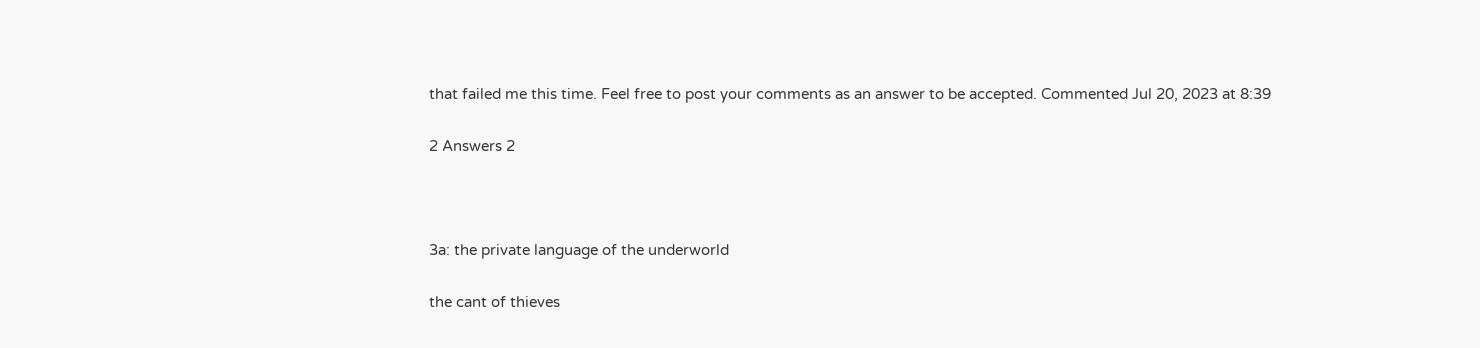that failed me this time. Feel free to post your comments as an answer to be accepted. Commented Jul 20, 2023 at 8:39

2 Answers 2



3a: the private language of the underworld

the cant of thieves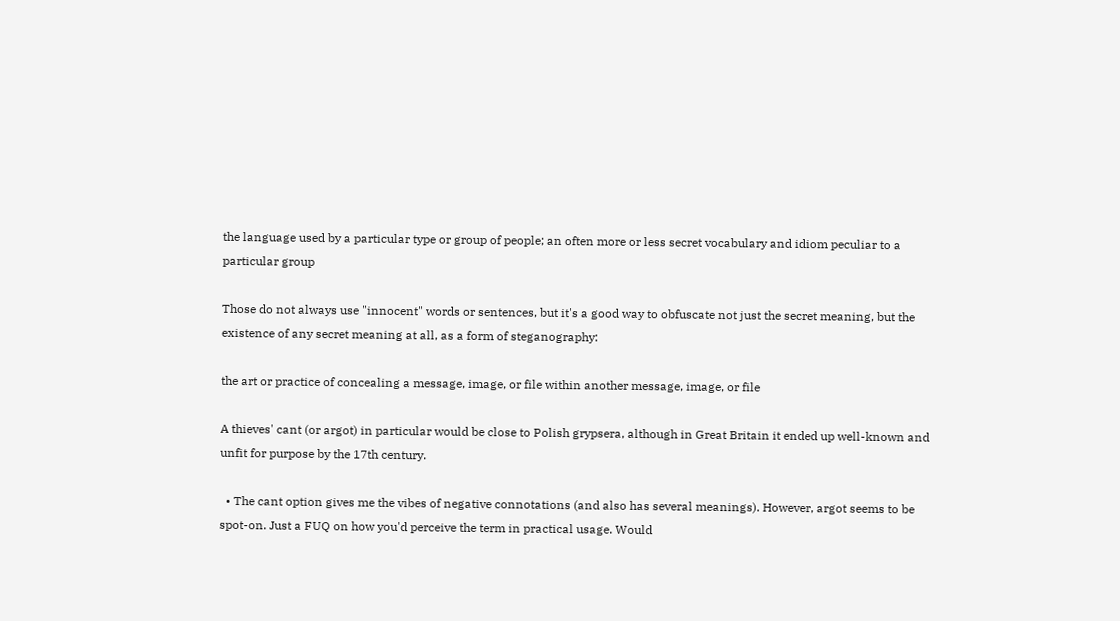the language used by a particular type or group of people; an often more or less secret vocabulary and idiom peculiar to a particular group

Those do not always use "innocent" words or sentences, but it's a good way to obfuscate not just the secret meaning, but the existence of any secret meaning at all, as a form of steganography:

the art or practice of concealing a message, image, or file within another message, image, or file

A thieves' cant (or argot) in particular would be close to Polish grypsera, although in Great Britain it ended up well-known and unfit for purpose by the 17th century.

  • The cant option gives me the vibes of negative connotations (and also has several meanings). However, argot seems to be spot-on. Just a FUQ on how you'd perceive the term in practical usage. Would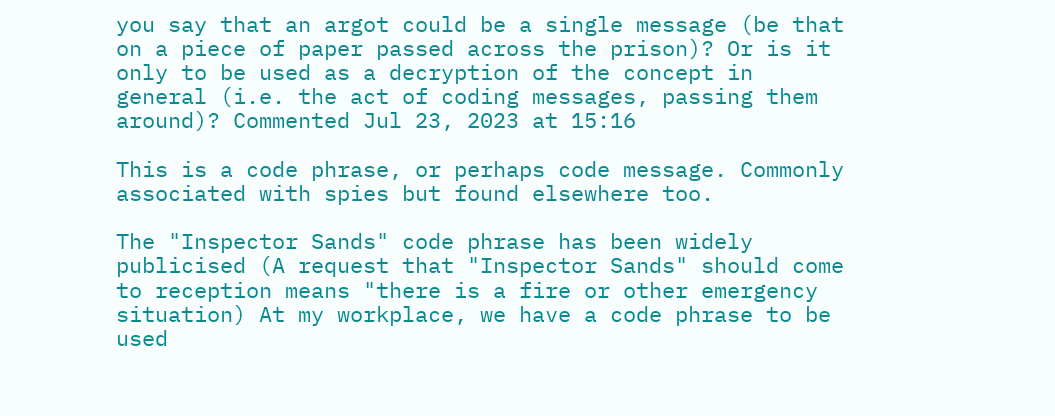you say that an argot could be a single message (be that on a piece of paper passed across the prison)? Or is it only to be used as a decryption of the concept in general (i.e. the act of coding messages, passing them around)? Commented Jul 23, 2023 at 15:16

This is a code phrase, or perhaps code message. Commonly associated with spies but found elsewhere too.

The "Inspector Sands" code phrase has been widely publicised (A request that "Inspector Sands" should come to reception means "there is a fire or other emergency situation) At my workplace, we have a code phrase to be used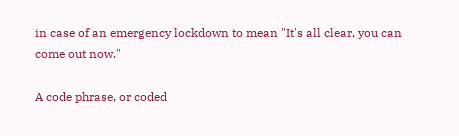in case of an emergency lockdown to mean "It's all clear, you can come out now."

A code phrase, or coded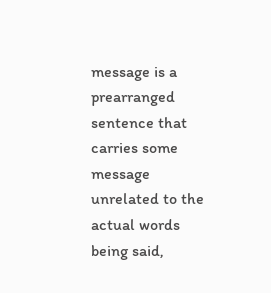message is a prearranged sentence that carries some message unrelated to the actual words being said,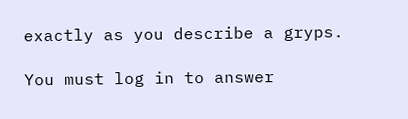exactly as you describe a gryps.

You must log in to answer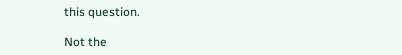this question.

Not the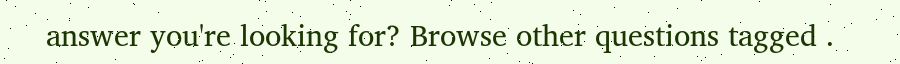answer you're looking for? Browse other questions tagged .